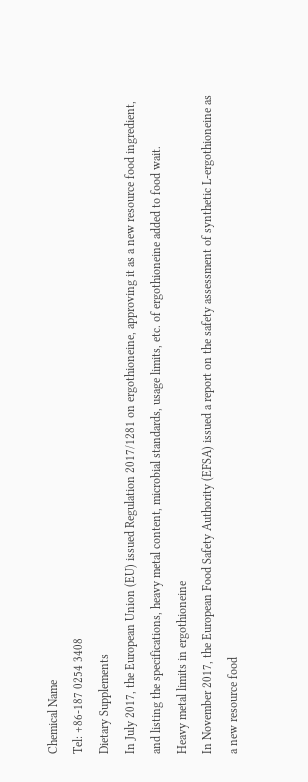Chemical Name
Tel: +86-187 0254 3408
Dietary Supplements
In July 2017, the European Union (EU) issued Regulation 2017/1281 on ergothioneine, approving it as a new resource food ingredient, and listing the specifications, heavy metal content, microbial standards, usage limits, etc. of ergothioneine added to food wait.
Heavy metal limits in ergothioneine
In November 2017, the European Food Safety Authority (EFSA) issued a report on the safety assessment of synthetic L-ergothioneine as a new resource food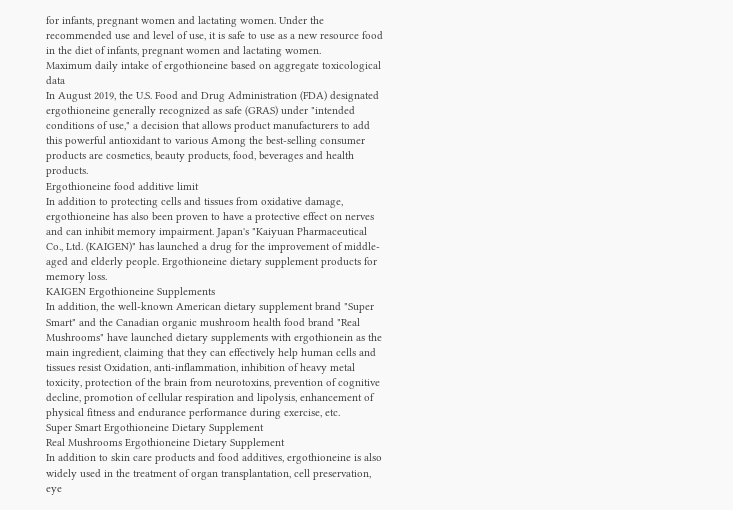for infants, pregnant women and lactating women. Under the recommended use and level of use, it is safe to use as a new resource food in the diet of infants, pregnant women and lactating women.
Maximum daily intake of ergothioneine based on aggregate toxicological data
In August 2019, the U.S. Food and Drug Administration (FDA) designated ergothioneine generally recognized as safe (GRAS) under "intended conditions of use," a decision that allows product manufacturers to add this powerful antioxidant to various Among the best-selling consumer products are cosmetics, beauty products, food, beverages and health products.
Ergothioneine food additive limit
In addition to protecting cells and tissues from oxidative damage, ergothioneine has also been proven to have a protective effect on nerves and can inhibit memory impairment. Japan's "Kaiyuan Pharmaceutical Co., Ltd. (KAIGEN)" has launched a drug for the improvement of middle-aged and elderly people. Ergothioneine dietary supplement products for memory loss.
KAIGEN Ergothioneine Supplements
In addition, the well-known American dietary supplement brand "Super Smart" and the Canadian organic mushroom health food brand "Real Mushrooms" have launched dietary supplements with ergothionein as the main ingredient, claiming that they can effectively help human cells and tissues resist Oxidation, anti-inflammation, inhibition of heavy metal toxicity, protection of the brain from neurotoxins, prevention of cognitive decline, promotion of cellular respiration and lipolysis, enhancement of physical fitness and endurance performance during exercise, etc.
Super Smart Ergothioneine Dietary Supplement
Real Mushrooms Ergothioneine Dietary Supplement
In addition to skin care products and food additives, ergothioneine is also widely used in the treatment of organ transplantation, cell preservation, eye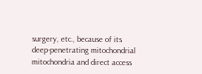surgery, etc., because of its deep-penetrating mitochondrial mitochondria and direct access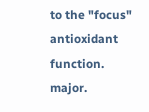to the "focus" antioxidant function. major.